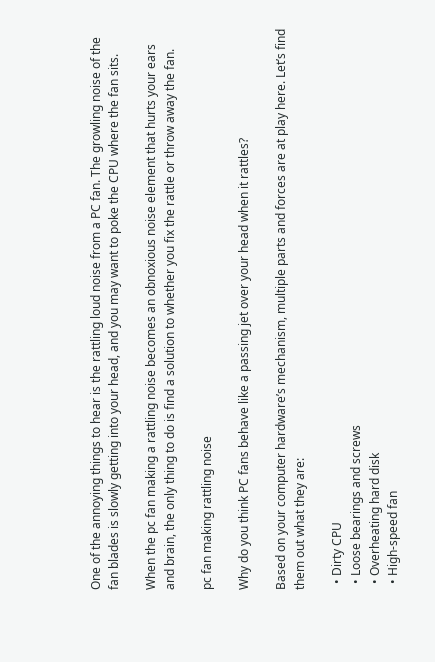One of the annoying things to hear is the rattling loud noise from a PC fan. The growling noise of the fan blades is slowly getting into your head, and you may want to poke the CPU where the fan sits.

When the pc fan making a rattling noise becomes an obnoxious noise element that hurts your ears and brain, the only thing to do is find a solution to whether you fix the rattle or throw away the fan.

pc fan making rattling noise

Why do you think PC fans behave like a passing jet over your head when it rattles?

Based on your computer hardware’s mechanism, multiple parts and forces are at play here. Let’s find them out what they are:

  • Dirty CPU
  • Loose bearings and screws
  • Overheating hard disk
  • High-speed fan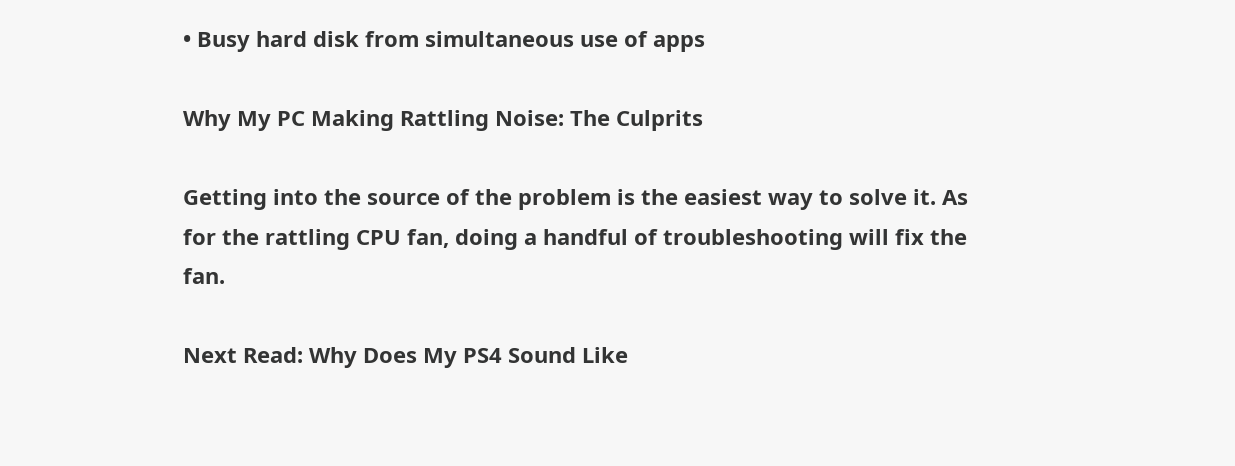• Busy hard disk from simultaneous use of apps

Why My PC Making Rattling Noise: The Culprits

Getting into the source of the problem is the easiest way to solve it. As for the rattling CPU fan, doing a handful of troubleshooting will fix the fan.

Next Read: Why Does My PS4 Sound Like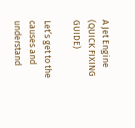A Jet Engine (QUICK FIXING GUIDE)

Let’s get to the causes and understand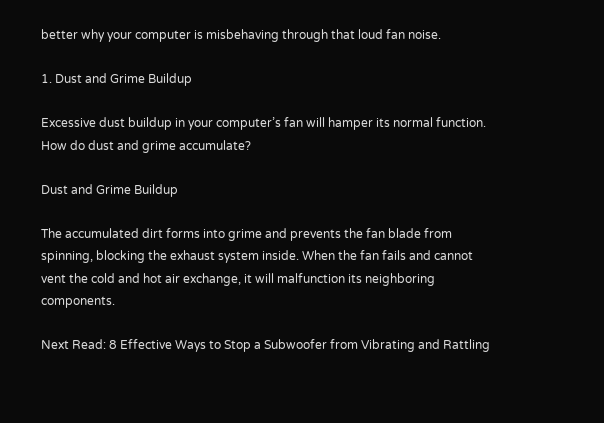better why your computer is misbehaving through that loud fan noise.

1. Dust and Grime Buildup

Excessive dust buildup in your computer’s fan will hamper its normal function. How do dust and grime accumulate?

Dust and Grime Buildup

The accumulated dirt forms into grime and prevents the fan blade from spinning, blocking the exhaust system inside. When the fan fails and cannot vent the cold and hot air exchange, it will malfunction its neighboring components.

Next Read: 8 Effective Ways to Stop a Subwoofer from Vibrating and Rattling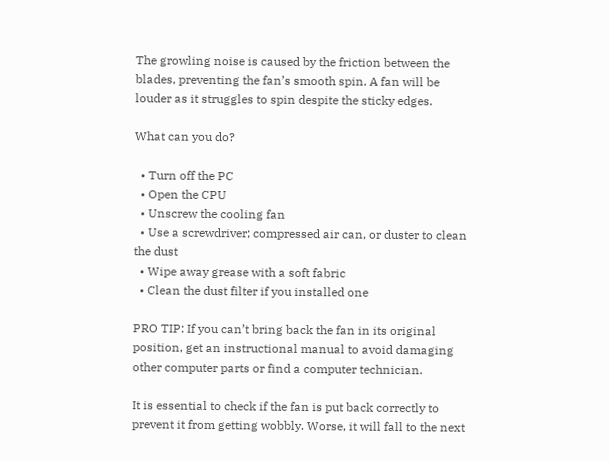The growling noise is caused by the friction between the blades, preventing the fan’s smooth spin. A fan will be louder as it struggles to spin despite the sticky edges.

What can you do?

  • Turn off the PC
  • Open the CPU
  • Unscrew the cooling fan
  • Use a screwdriver; compressed air can, or duster to clean the dust
  • Wipe away grease with a soft fabric
  • Clean the dust filter if you installed one

PRO TIP: If you can’t bring back the fan in its original position, get an instructional manual to avoid damaging other computer parts or find a computer technician.

It is essential to check if the fan is put back correctly to prevent it from getting wobbly. Worse, it will fall to the next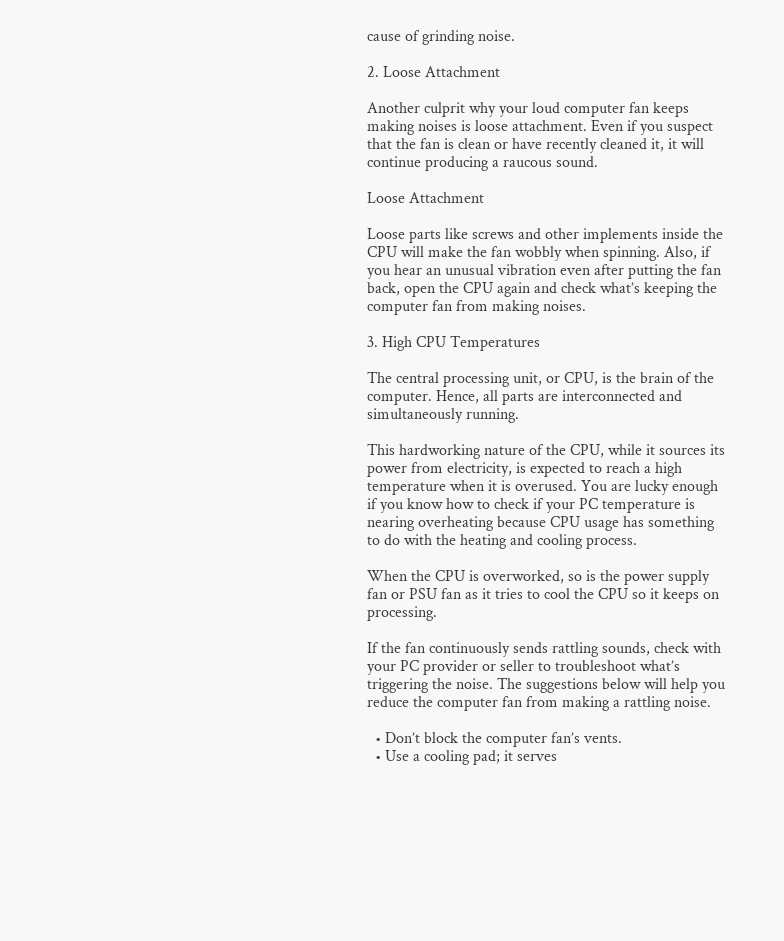cause of grinding noise.

2. Loose Attachment

Another culprit why your loud computer fan keeps making noises is loose attachment. Even if you suspect that the fan is clean or have recently cleaned it, it will continue producing a raucous sound.

Loose Attachment

Loose parts like screws and other implements inside the CPU will make the fan wobbly when spinning. Also, if you hear an unusual vibration even after putting the fan back, open the CPU again and check what’s keeping the computer fan from making noises.

3. High CPU Temperatures

The central processing unit, or CPU, is the brain of the computer. Hence, all parts are interconnected and simultaneously running.

This hardworking nature of the CPU, while it sources its power from electricity, is expected to reach a high temperature when it is overused. You are lucky enough if you know how to check if your PC temperature is nearing overheating because CPU usage has something to do with the heating and cooling process.

When the CPU is overworked, so is the power supply fan or PSU fan as it tries to cool the CPU so it keeps on processing.

If the fan continuously sends rattling sounds, check with your PC provider or seller to troubleshoot what’s triggering the noise. The suggestions below will help you reduce the computer fan from making a rattling noise.

  • Don’t block the computer fan’s vents.
  • Use a cooling pad; it serves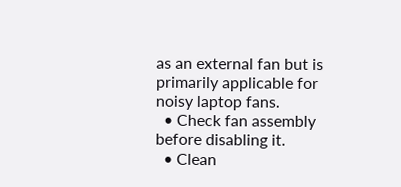as an external fan but is primarily applicable for noisy laptop fans.
  • Check fan assembly before disabling it.
  • Clean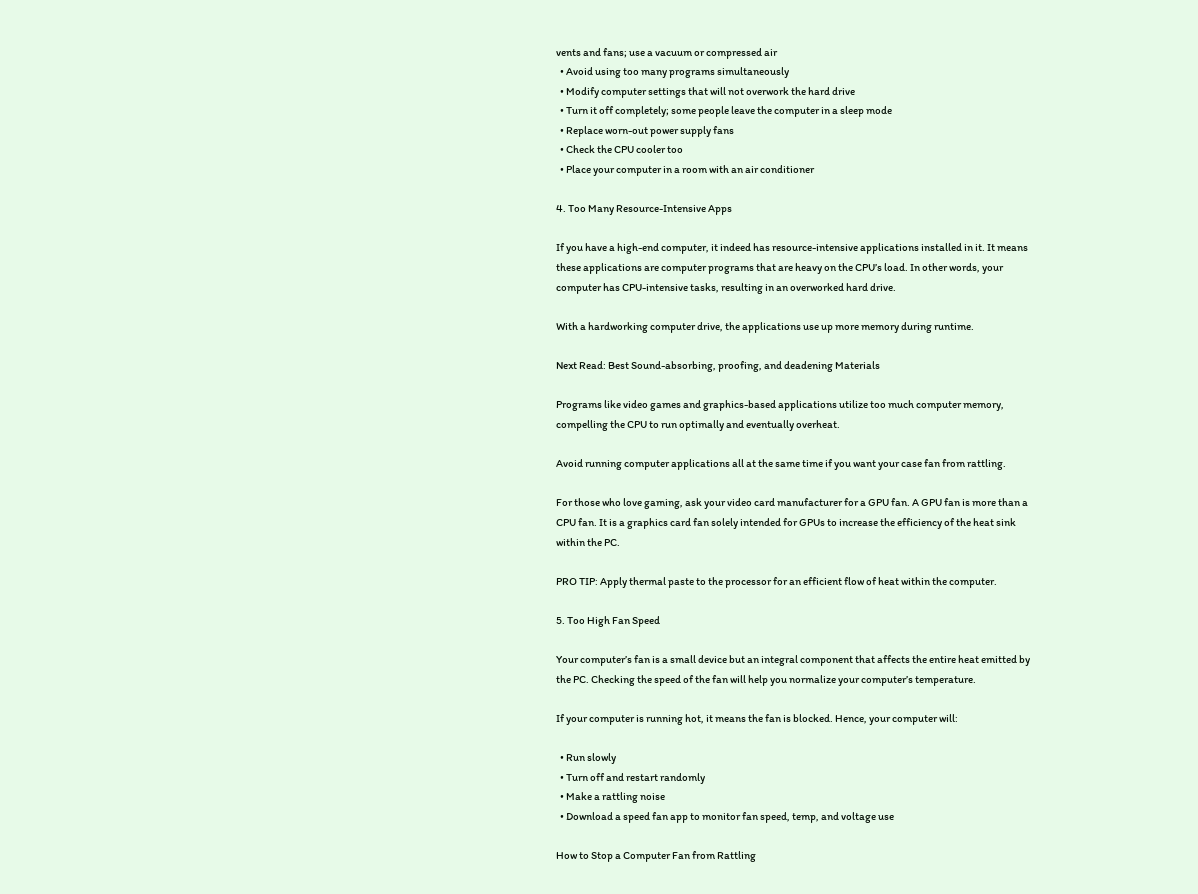vents and fans; use a vacuum or compressed air
  • Avoid using too many programs simultaneously
  • Modify computer settings that will not overwork the hard drive
  • Turn it off completely; some people leave the computer in a sleep mode
  • Replace worn-out power supply fans
  • Check the CPU cooler too
  • Place your computer in a room with an air conditioner

4. Too Many Resource-Intensive Apps

If you have a high-end computer, it indeed has resource-intensive applications installed in it. It means these applications are computer programs that are heavy on the CPU’s load. In other words, your computer has CPU-intensive tasks, resulting in an overworked hard drive.

With a hardworking computer drive, the applications use up more memory during runtime.

Next Read: Best Sound-absorbing, proofing, and deadening Materials

Programs like video games and graphics-based applications utilize too much computer memory, compelling the CPU to run optimally and eventually overheat.

Avoid running computer applications all at the same time if you want your case fan from rattling.

For those who love gaming, ask your video card manufacturer for a GPU fan. A GPU fan is more than a CPU fan. It is a graphics card fan solely intended for GPUs to increase the efficiency of the heat sink within the PC.

PRO TIP: Apply thermal paste to the processor for an efficient flow of heat within the computer.

5. Too High Fan Speed

Your computer’s fan is a small device but an integral component that affects the entire heat emitted by the PC. Checking the speed of the fan will help you normalize your computer’s temperature.

If your computer is running hot, it means the fan is blocked. Hence, your computer will:

  • Run slowly
  • Turn off and restart randomly
  • Make a rattling noise
  • Download a speed fan app to monitor fan speed, temp, and voltage use

How to Stop a Computer Fan from Rattling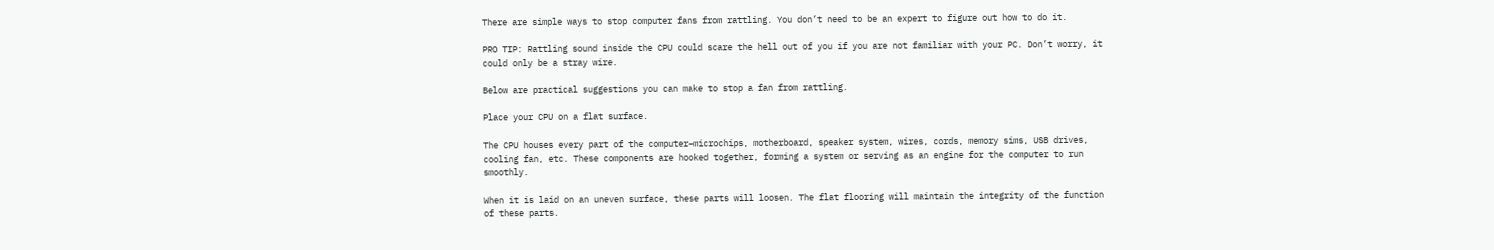There are simple ways to stop computer fans from rattling. You don’t need to be an expert to figure out how to do it.

PRO TIP: Rattling sound inside the CPU could scare the hell out of you if you are not familiar with your PC. Don’t worry, it could only be a stray wire.

Below are practical suggestions you can make to stop a fan from rattling.

Place your CPU on a flat surface.

The CPU houses every part of the computer–microchips, motherboard, speaker system, wires, cords, memory sims, USB drives, cooling fan, etc. These components are hooked together, forming a system or serving as an engine for the computer to run smoothly.

When it is laid on an uneven surface, these parts will loosen. The flat flooring will maintain the integrity of the function of these parts.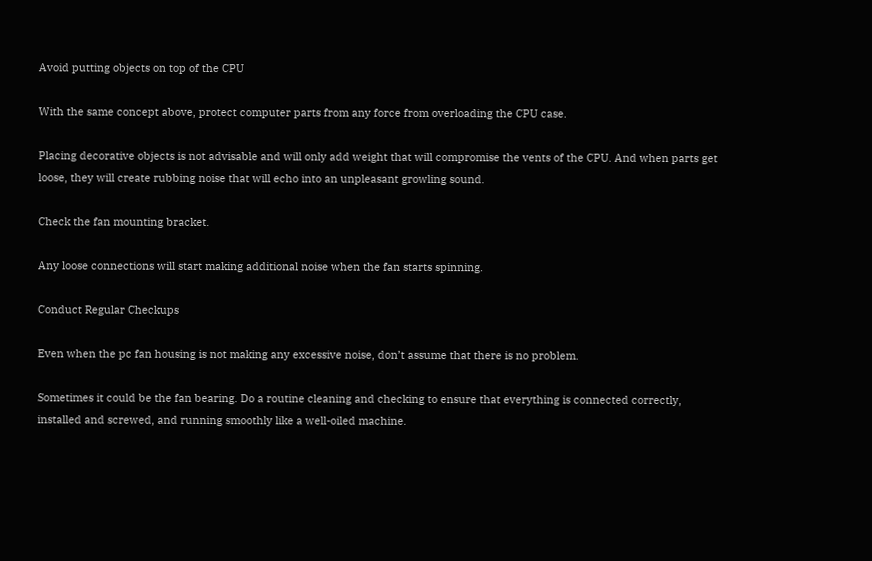Avoid putting objects on top of the CPU

With the same concept above, protect computer parts from any force from overloading the CPU case.

Placing decorative objects is not advisable and will only add weight that will compromise the vents of the CPU. And when parts get loose, they will create rubbing noise that will echo into an unpleasant growling sound.

Check the fan mounting bracket.

Any loose connections will start making additional noise when the fan starts spinning.

Conduct Regular Checkups

Even when the pc fan housing is not making any excessive noise, don’t assume that there is no problem.

Sometimes it could be the fan bearing. Do a routine cleaning and checking to ensure that everything is connected correctly, installed and screwed, and running smoothly like a well-oiled machine.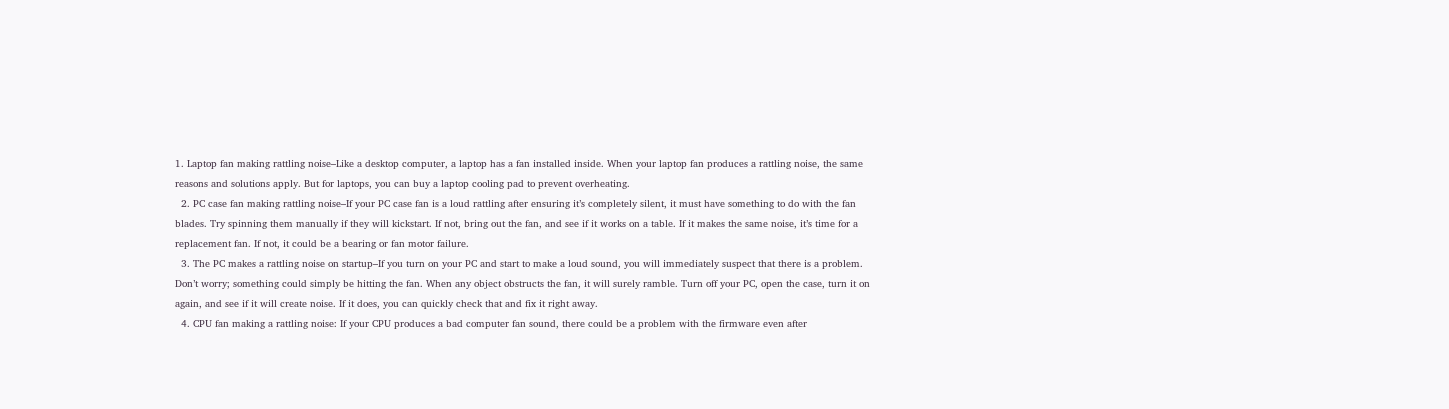1. Laptop fan making rattling noise–Like a desktop computer, a laptop has a fan installed inside. When your laptop fan produces a rattling noise, the same reasons and solutions apply. But for laptops, you can buy a laptop cooling pad to prevent overheating.
  2. PC case fan making rattling noise–If your PC case fan is a loud rattling after ensuring it’s completely silent, it must have something to do with the fan blades. Try spinning them manually if they will kickstart. If not, bring out the fan, and see if it works on a table. If it makes the same noise, it’s time for a replacement fan. If not, it could be a bearing or fan motor failure.
  3. The PC makes a rattling noise on startup–If you turn on your PC and start to make a loud sound, you will immediately suspect that there is a problem. Don’t worry; something could simply be hitting the fan. When any object obstructs the fan, it will surely ramble. Turn off your PC, open the case, turn it on again, and see if it will create noise. If it does, you can quickly check that and fix it right away.
  4. CPU fan making a rattling noise: If your CPU produces a bad computer fan sound, there could be a problem with the firmware even after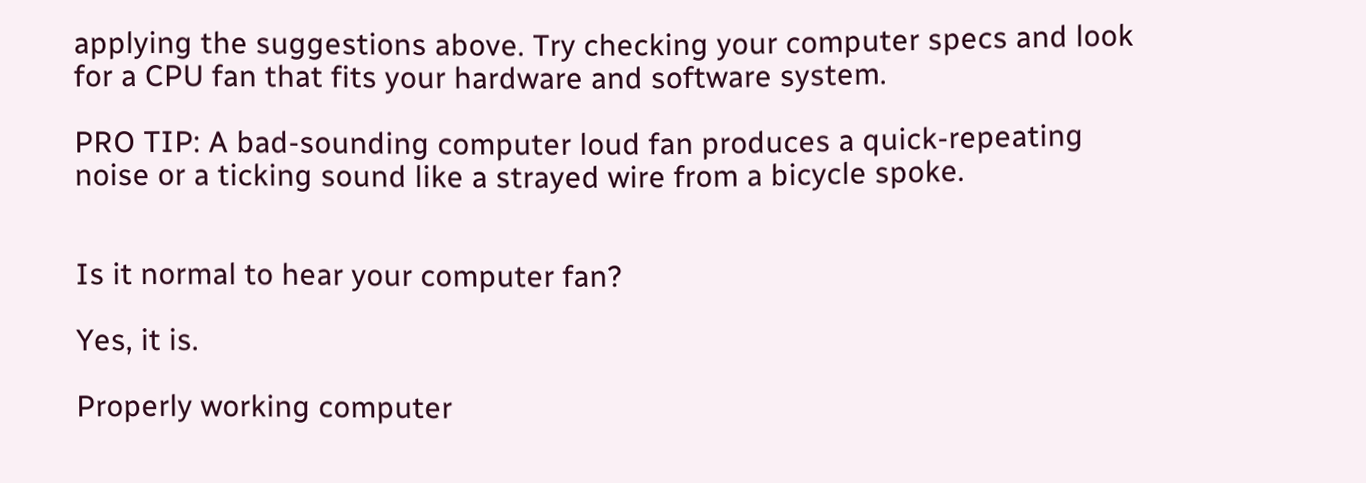applying the suggestions above. Try checking your computer specs and look for a CPU fan that fits your hardware and software system.

PRO TIP: A bad-sounding computer loud fan produces a quick-repeating noise or a ticking sound like a strayed wire from a bicycle spoke.


Is it normal to hear your computer fan?

Yes, it is.

Properly working computer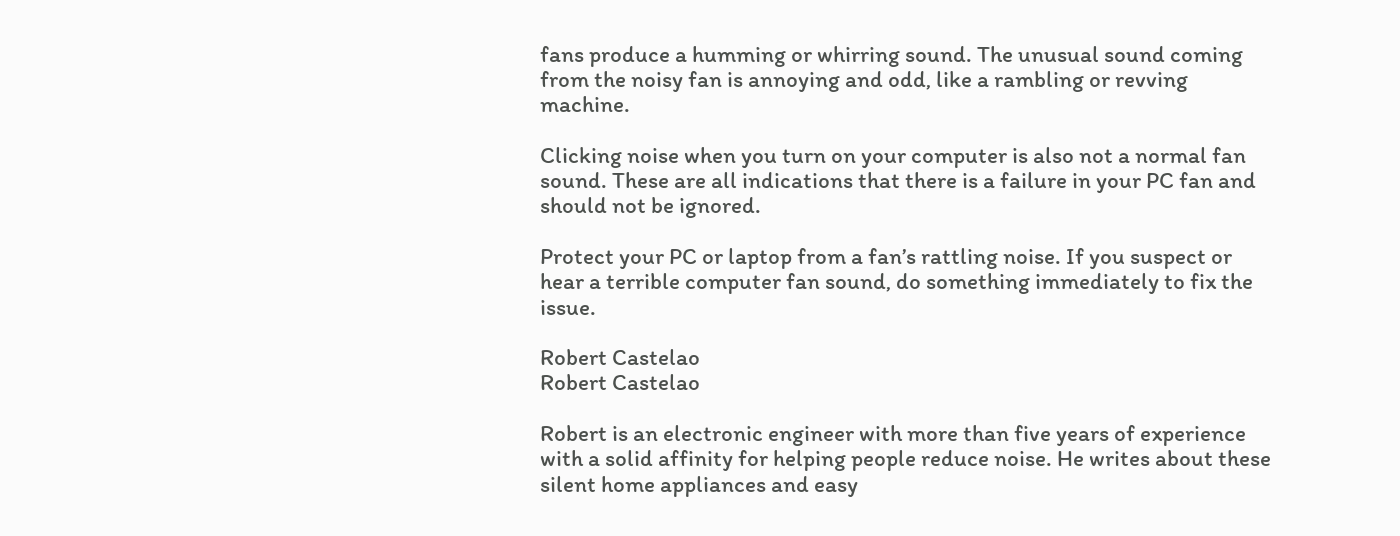fans produce a humming or whirring sound. The unusual sound coming from the noisy fan is annoying and odd, like a rambling or revving machine.

Clicking noise when you turn on your computer is also not a normal fan sound. These are all indications that there is a failure in your PC fan and should not be ignored.

Protect your PC or laptop from a fan’s rattling noise. If you suspect or hear a terrible computer fan sound, do something immediately to fix the issue.

Robert Castelao
Robert Castelao

Robert is an electronic engineer with more than five years of experience with a solid affinity for helping people reduce noise. He writes about these silent home appliances and easy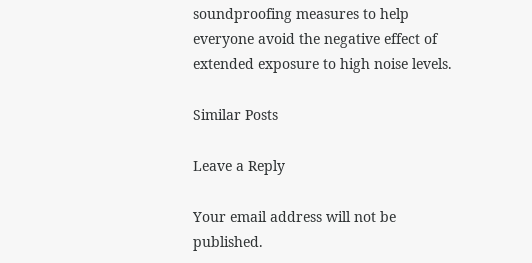soundproofing measures to help everyone avoid the negative effect of extended exposure to high noise levels.

Similar Posts

Leave a Reply

Your email address will not be published.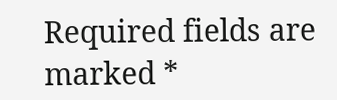Required fields are marked *